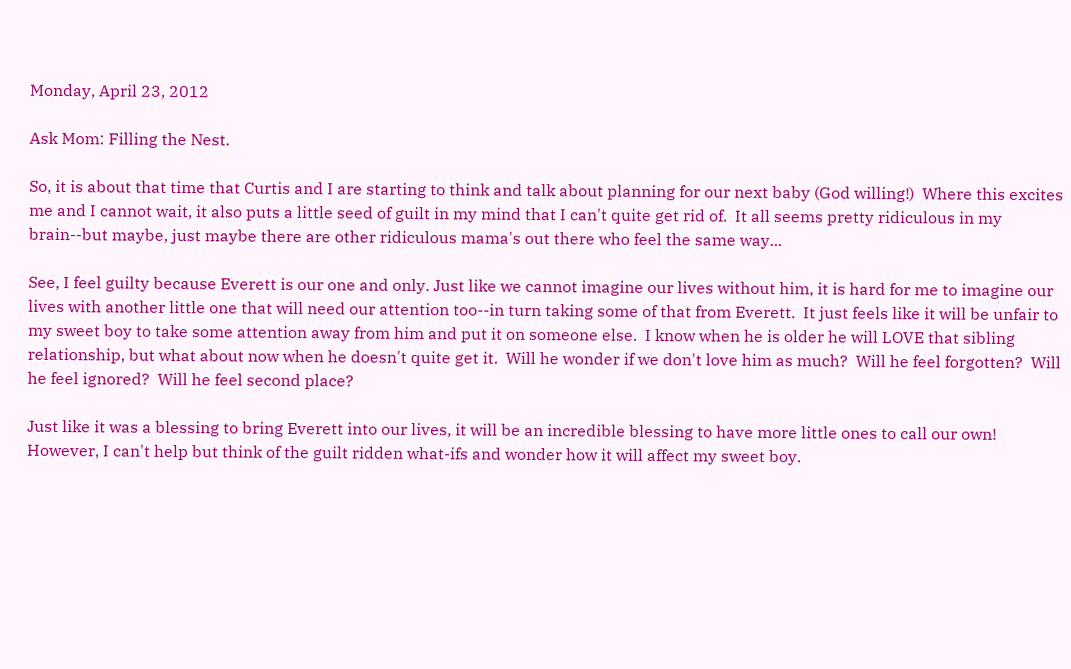Monday, April 23, 2012

Ask Mom: Filling the Nest.

So, it is about that time that Curtis and I are starting to think and talk about planning for our next baby (God willing!)  Where this excites me and I cannot wait, it also puts a little seed of guilt in my mind that I can't quite get rid of.  It all seems pretty ridiculous in my brain--but maybe, just maybe there are other ridiculous mama's out there who feel the same way...

See, I feel guilty because Everett is our one and only. Just like we cannot imagine our lives without him, it is hard for me to imagine our lives with another little one that will need our attention too--in turn taking some of that from Everett.  It just feels like it will be unfair to my sweet boy to take some attention away from him and put it on someone else.  I know when he is older he will LOVE that sibling relationship, but what about now when he doesn't quite get it.  Will he wonder if we don't love him as much?  Will he feel forgotten?  Will he feel ignored?  Will he feel second place?

Just like it was a blessing to bring Everett into our lives, it will be an incredible blessing to have more little ones to call our own!  However, I can't help but think of the guilt ridden what-ifs and wonder how it will affect my sweet boy.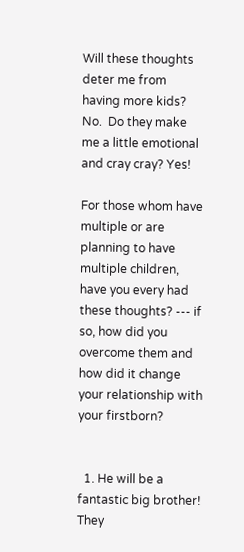Will these thoughts deter me from having more kids? No.  Do they make me a little emotional and cray cray? Yes!

For those whom have multiple or are planning to have multiple children, have you every had these thoughts? --- if so, how did you overcome them and how did it change your relationship with your firstborn?


  1. He will be a fantastic big brother! They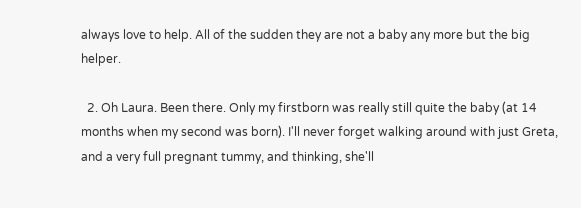always love to help. All of the sudden they are not a baby any more but the big helper.

  2. Oh Laura. Been there. Only my firstborn was really still quite the baby (at 14 months when my second was born). I'll never forget walking around with just Greta, and a very full pregnant tummy, and thinking, she'll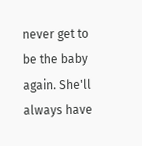never get to be the baby again. She'll always have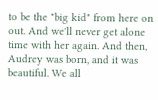to be the "big kid" from here on out. And we'll never get alone time with her again. And then, Audrey was born, and it was beautiful. We all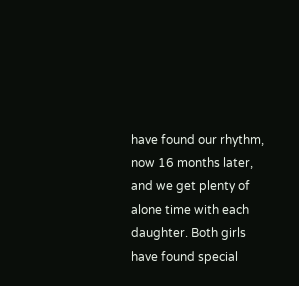have found our rhythm, now 16 months later, and we get plenty of alone time with each daughter. Both girls have found special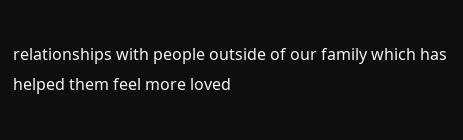relationships with people outside of our family which has helped them feel more loved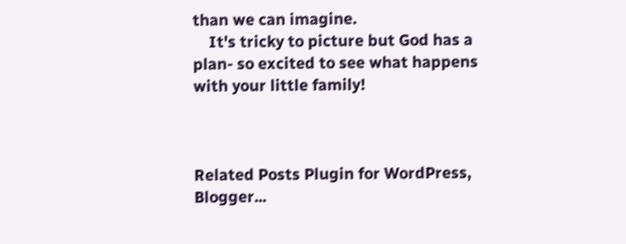than we can imagine.
    It's tricky to picture but God has a plan- so excited to see what happens with your little family!



Related Posts Plugin for WordPress, Blogger...